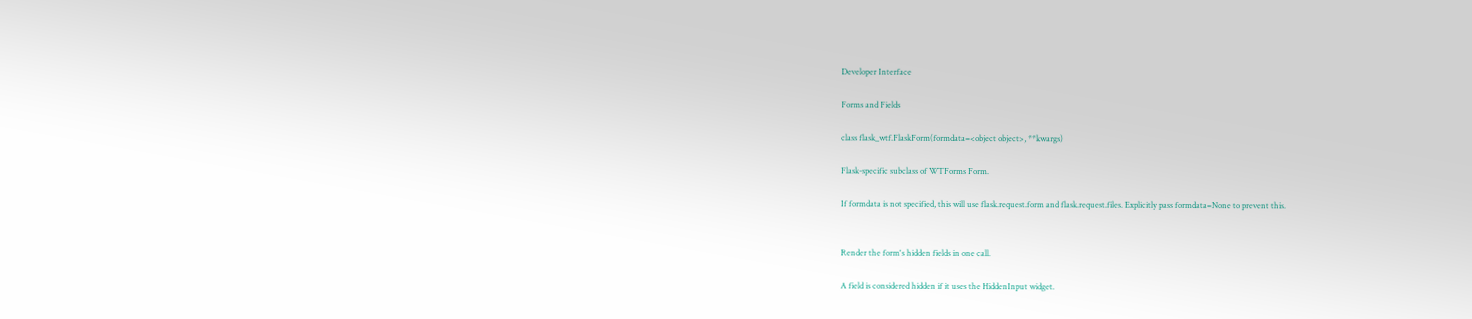Developer Interface

Forms and Fields

class flask_wtf.FlaskForm(formdata=<object object>, **kwargs)

Flask-specific subclass of WTForms Form.

If formdata is not specified, this will use flask.request.form and flask.request.files. Explicitly pass formdata=None to prevent this.


Render the form's hidden fields in one call.

A field is considered hidden if it uses the HiddenInput widget.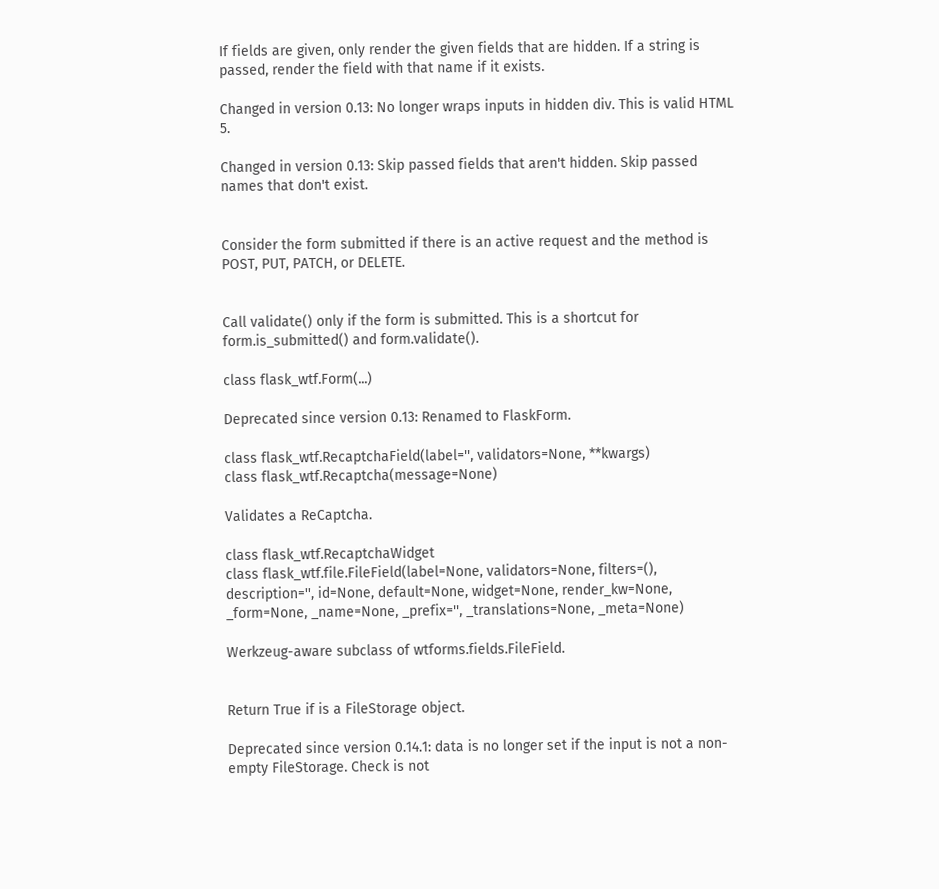If fields are given, only render the given fields that are hidden. If a string is passed, render the field with that name if it exists.

Changed in version 0.13: No longer wraps inputs in hidden div. This is valid HTML 5.

Changed in version 0.13: Skip passed fields that aren't hidden. Skip passed names that don't exist.


Consider the form submitted if there is an active request and the method is POST, PUT, PATCH, or DELETE.


Call validate() only if the form is submitted. This is a shortcut for form.is_submitted() and form.validate().

class flask_wtf.Form(...)

Deprecated since version 0.13: Renamed to FlaskForm.

class flask_wtf.RecaptchaField(label='', validators=None, **kwargs)
class flask_wtf.Recaptcha(message=None)

Validates a ReCaptcha.

class flask_wtf.RecaptchaWidget
class flask_wtf.file.FileField(label=None, validators=None, filters=(), description='', id=None, default=None, widget=None, render_kw=None, _form=None, _name=None, _prefix='', _translations=None, _meta=None)

Werkzeug-aware subclass of wtforms.fields.FileField.


Return True if is a FileStorage object.

Deprecated since version 0.14.1: data is no longer set if the input is not a non-empty FileStorage. Check is not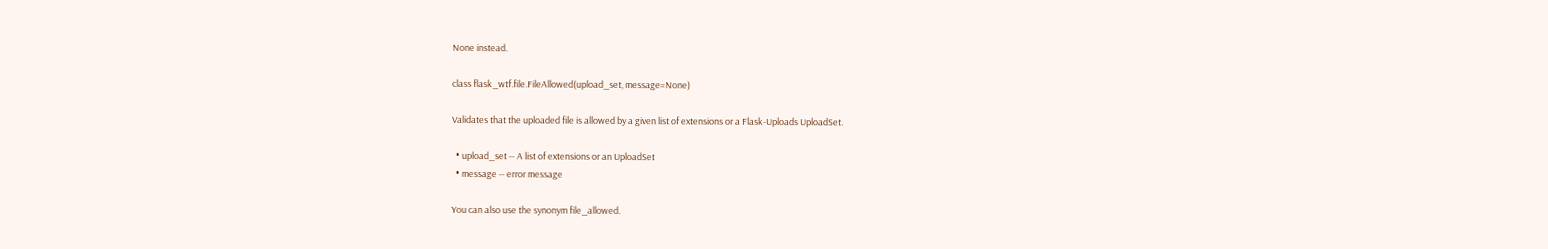None instead.

class flask_wtf.file.FileAllowed(upload_set, message=None)

Validates that the uploaded file is allowed by a given list of extensions or a Flask-Uploads UploadSet.

  • upload_set -- A list of extensions or an UploadSet
  • message -- error message

You can also use the synonym file_allowed.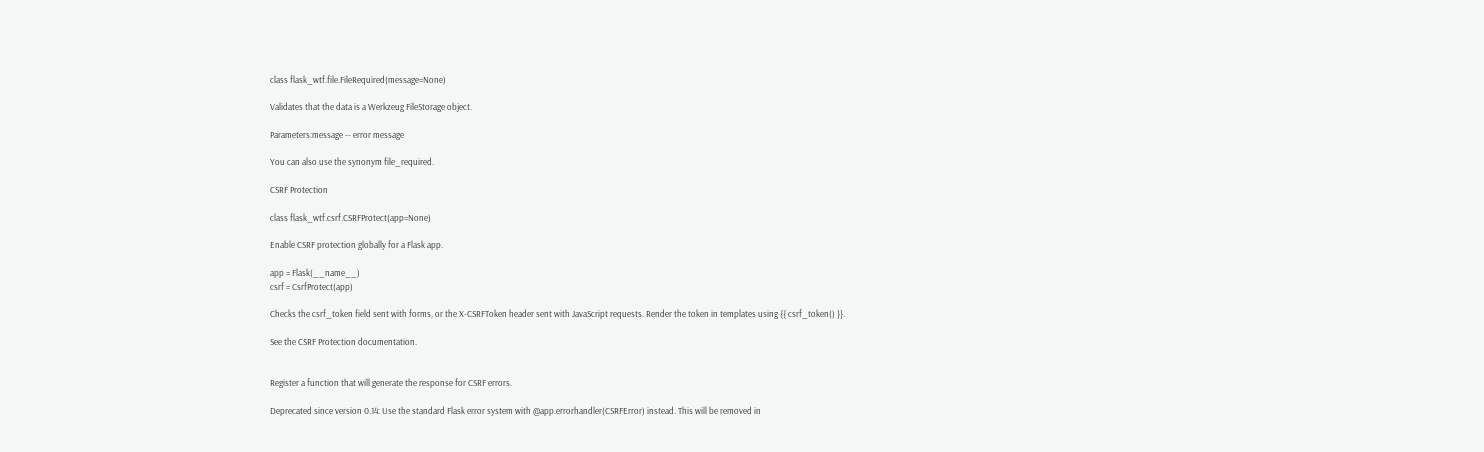class flask_wtf.file.FileRequired(message=None)

Validates that the data is a Werkzeug FileStorage object.

Parameters:message -- error message

You can also use the synonym file_required.

CSRF Protection

class flask_wtf.csrf.CSRFProtect(app=None)

Enable CSRF protection globally for a Flask app.

app = Flask(__name__)
csrf = CsrfProtect(app)

Checks the csrf_token field sent with forms, or the X-CSRFToken header sent with JavaScript requests. Render the token in templates using {{ csrf_token() }}.

See the CSRF Protection documentation.


Register a function that will generate the response for CSRF errors.

Deprecated since version 0.14: Use the standard Flask error system with @app.errorhandler(CSRFError) instead. This will be removed in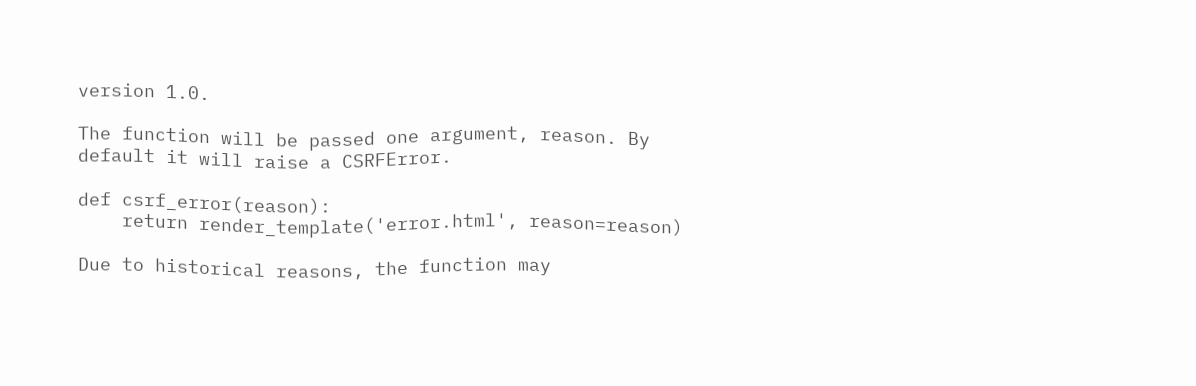version 1.0.

The function will be passed one argument, reason. By default it will raise a CSRFError.

def csrf_error(reason):
    return render_template('error.html', reason=reason)

Due to historical reasons, the function may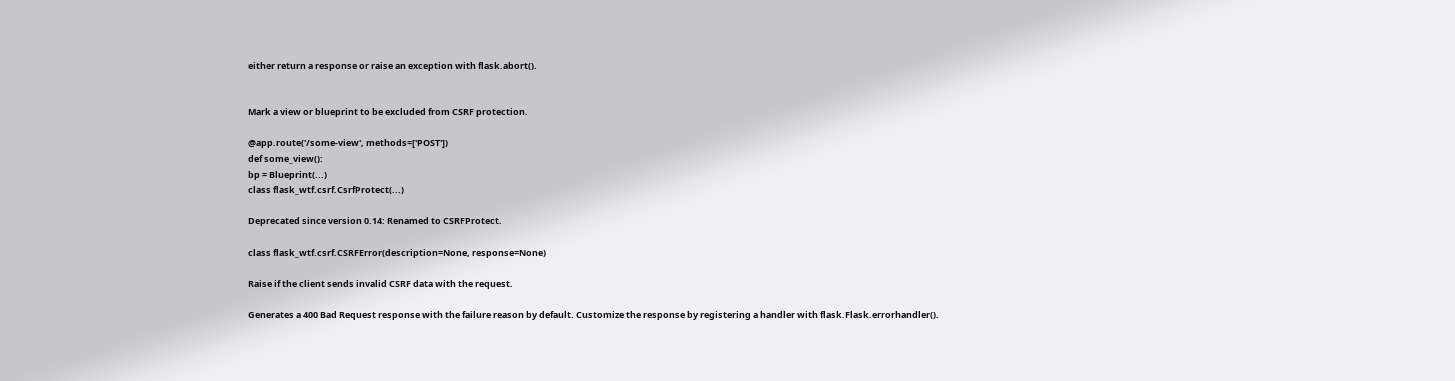either return a response or raise an exception with flask.abort().


Mark a view or blueprint to be excluded from CSRF protection.

@app.route('/some-view', methods=['POST'])
def some_view():
bp = Blueprint(...)
class flask_wtf.csrf.CsrfProtect(...)

Deprecated since version 0.14: Renamed to CSRFProtect.

class flask_wtf.csrf.CSRFError(description=None, response=None)

Raise if the client sends invalid CSRF data with the request.

Generates a 400 Bad Request response with the failure reason by default. Customize the response by registering a handler with flask.Flask.errorhandler().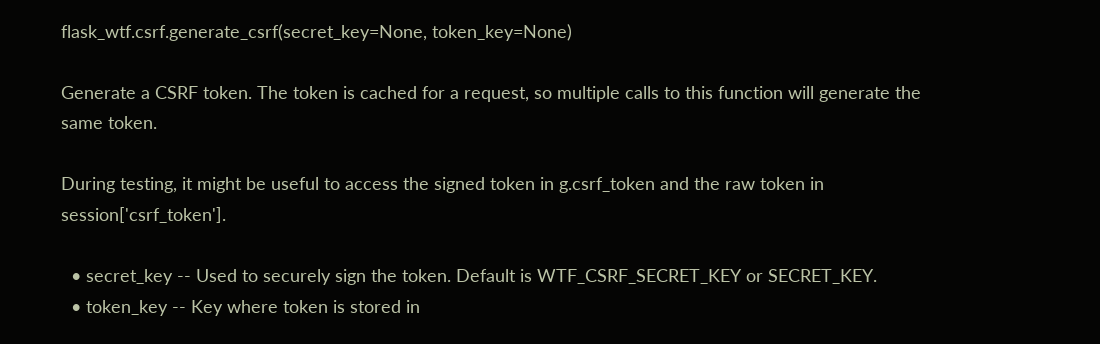flask_wtf.csrf.generate_csrf(secret_key=None, token_key=None)

Generate a CSRF token. The token is cached for a request, so multiple calls to this function will generate the same token.

During testing, it might be useful to access the signed token in g.csrf_token and the raw token in session['csrf_token'].

  • secret_key -- Used to securely sign the token. Default is WTF_CSRF_SECRET_KEY or SECRET_KEY.
  • token_key -- Key where token is stored in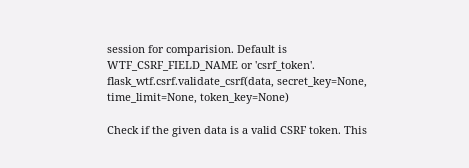session for comparision. Default is WTF_CSRF_FIELD_NAME or 'csrf_token'.
flask_wtf.csrf.validate_csrf(data, secret_key=None, time_limit=None, token_key=None)

Check if the given data is a valid CSRF token. This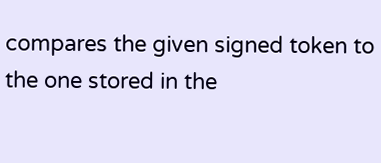compares the given signed token to the one stored in the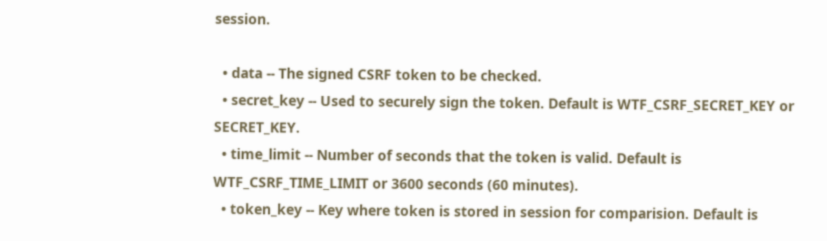session.

  • data -- The signed CSRF token to be checked.
  • secret_key -- Used to securely sign the token. Default is WTF_CSRF_SECRET_KEY or SECRET_KEY.
  • time_limit -- Number of seconds that the token is valid. Default is WTF_CSRF_TIME_LIMIT or 3600 seconds (60 minutes).
  • token_key -- Key where token is stored in session for comparision. Default is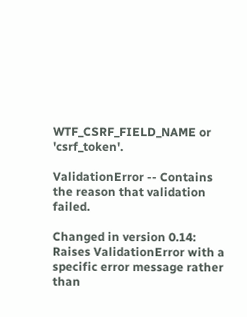WTF_CSRF_FIELD_NAME or 'csrf_token'.

ValidationError -- Contains the reason that validation failed.

Changed in version 0.14: Raises ValidationError with a specific error message rather than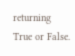returning True or False.